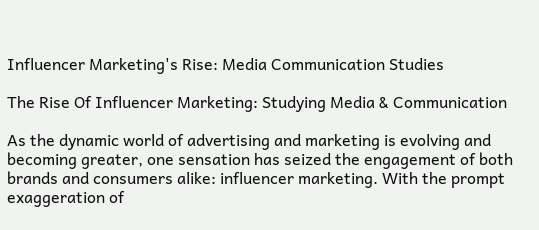Influencer Marketing's Rise: Media Communication Studies

The Rise Of Influencer Marketing: Studying Media & Communication

As the dynamic world of advertising and marketing is evolving and becoming greater, one sensation has seized the engagement of both brands and consumers alike: influencer marketing. With the prompt exaggeration of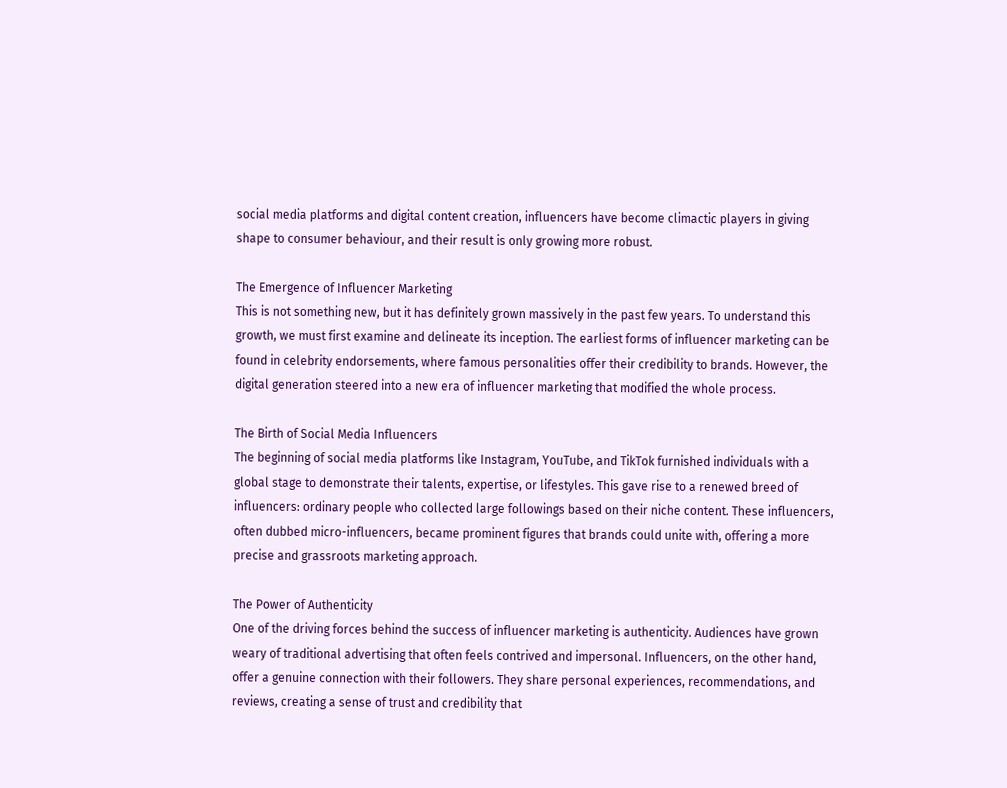social media platforms and digital content creation, influencers have become climactic players in giving shape to consumer behaviour, and their result is only growing more robust.

The Emergence of Influencer Marketing
This is not something new, but it has definitely grown massively in the past few years. To understand this growth, we must first examine and delineate its inception. The earliest forms of influencer marketing can be found in celebrity endorsements, where famous personalities offer their credibility to brands. However, the digital generation steered into a new era of influencer marketing that modified the whole process.

The Birth of Social Media Influencers
The beginning of social media platforms like Instagram, YouTube, and TikTok furnished individuals with a global stage to demonstrate their talents, expertise, or lifestyles. This gave rise to a renewed breed of influencers: ordinary people who collected large followings based on their niche content. These influencers, often dubbed micro-influencers, became prominent figures that brands could unite with, offering a more precise and grassroots marketing approach.

The Power of Authenticity
One of the driving forces behind the success of influencer marketing is authenticity. Audiences have grown weary of traditional advertising that often feels contrived and impersonal. Influencers, on the other hand, offer a genuine connection with their followers. They share personal experiences, recommendations, and reviews, creating a sense of trust and credibility that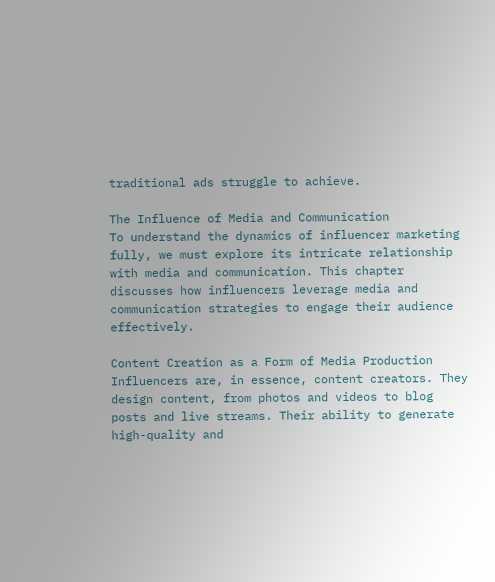traditional ads struggle to achieve.

The Influence of Media and Communication
To understand the dynamics of influencer marketing fully, we must explore its intricate relationship with media and communication. This chapter discusses how influencers leverage media and communication strategies to engage their audience effectively.

Content Creation as a Form of Media Production
Influencers are, in essence, content creators. They design content, from photos and videos to blog posts and live streams. Their ability to generate high-quality and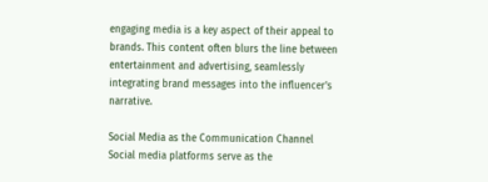engaging media is a key aspect of their appeal to brands. This content often blurs the line between entertainment and advertising, seamlessly integrating brand messages into the influencer's narrative.

Social Media as the Communication Channel
Social media platforms serve as the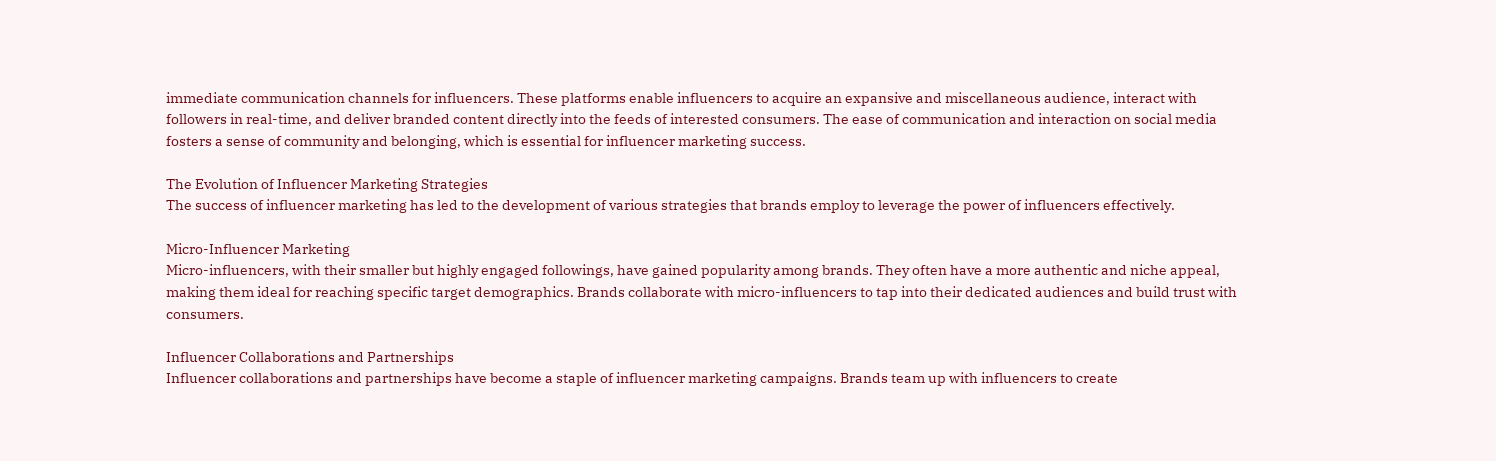immediate communication channels for influencers. These platforms enable influencers to acquire an expansive and miscellaneous audience, interact with followers in real-time, and deliver branded content directly into the feeds of interested consumers. The ease of communication and interaction on social media fosters a sense of community and belonging, which is essential for influencer marketing success.

The Evolution of Influencer Marketing Strategies
The success of influencer marketing has led to the development of various strategies that brands employ to leverage the power of influencers effectively.

Micro-Influencer Marketing
Micro-influencers, with their smaller but highly engaged followings, have gained popularity among brands. They often have a more authentic and niche appeal, making them ideal for reaching specific target demographics. Brands collaborate with micro-influencers to tap into their dedicated audiences and build trust with consumers.

Influencer Collaborations and Partnerships
Influencer collaborations and partnerships have become a staple of influencer marketing campaigns. Brands team up with influencers to create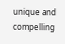unique and compelling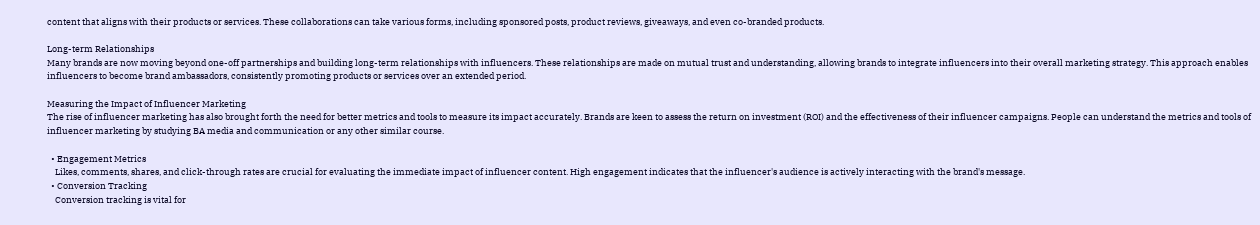content that aligns with their products or services. These collaborations can take various forms, including sponsored posts, product reviews, giveaways, and even co-branded products.

Long-term Relationships
Many brands are now moving beyond one-off partnerships and building long-term relationships with influencers. These relationships are made on mutual trust and understanding, allowing brands to integrate influencers into their overall marketing strategy. This approach enables influencers to become brand ambassadors, consistently promoting products or services over an extended period.

Measuring the Impact of Influencer Marketing
The rise of influencer marketing has also brought forth the need for better metrics and tools to measure its impact accurately. Brands are keen to assess the return on investment (ROI) and the effectiveness of their influencer campaigns. People can understand the metrics and tools of influencer marketing by studying BA media and communication or any other similar course.

  • Engagement Metrics
    Likes, comments, shares, and click-through rates are crucial for evaluating the immediate impact of influencer content. High engagement indicates that the influencer's audience is actively interacting with the brand's message.
  • Conversion Tracking
    Conversion tracking is vital for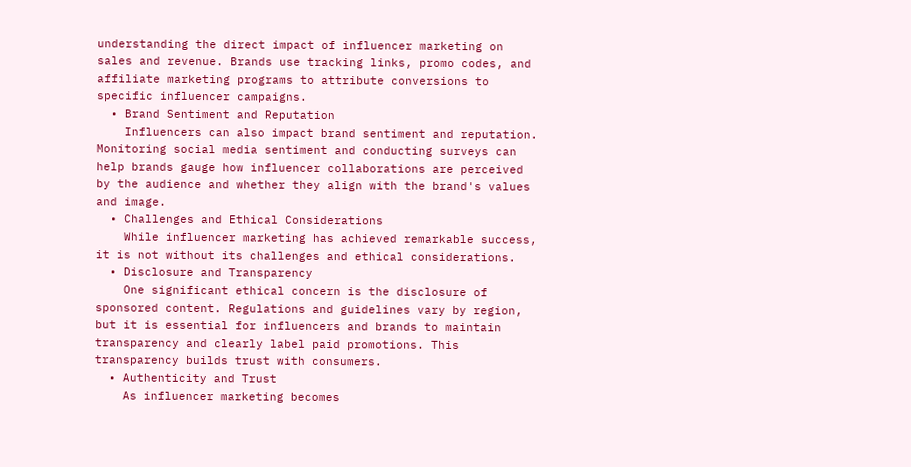understanding the direct impact of influencer marketing on sales and revenue. Brands use tracking links, promo codes, and affiliate marketing programs to attribute conversions to specific influencer campaigns.
  • Brand Sentiment and Reputation
    Influencers can also impact brand sentiment and reputation. Monitoring social media sentiment and conducting surveys can help brands gauge how influencer collaborations are perceived by the audience and whether they align with the brand's values and image.
  • Challenges and Ethical Considerations
    While influencer marketing has achieved remarkable success, it is not without its challenges and ethical considerations.
  • Disclosure and Transparency
    One significant ethical concern is the disclosure of sponsored content. Regulations and guidelines vary by region, but it is essential for influencers and brands to maintain transparency and clearly label paid promotions. This transparency builds trust with consumers.
  • Authenticity and Trust
    As influencer marketing becomes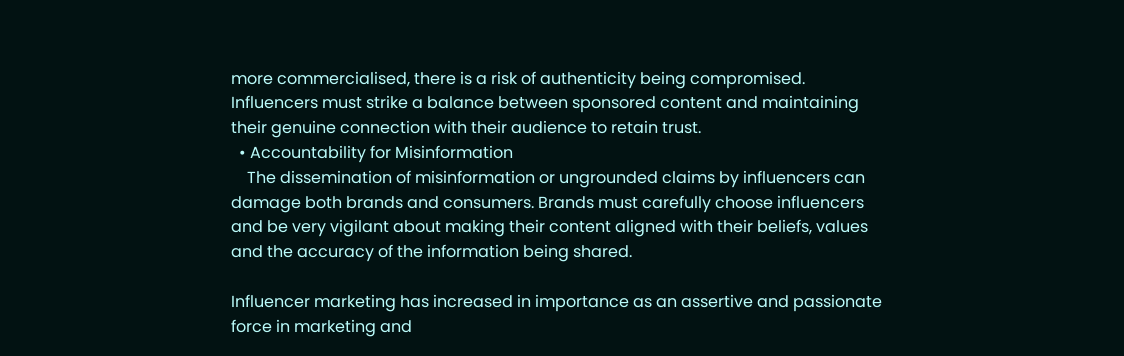more commercialised, there is a risk of authenticity being compromised. Influencers must strike a balance between sponsored content and maintaining their genuine connection with their audience to retain trust.
  • Accountability for Misinformation
    The dissemination of misinformation or ungrounded claims by influencers can damage both brands and consumers. Brands must carefully choose influencers and be very vigilant about making their content aligned with their beliefs, values and the accuracy of the information being shared.

Influencer marketing has increased in importance as an assertive and passionate force in marketing and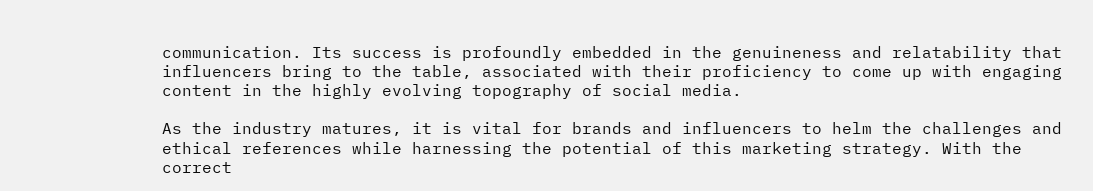communication. Its success is profoundly embedded in the genuineness and relatability that influencers bring to the table, associated with their proficiency to come up with engaging content in the highly evolving topography of social media.

As the industry matures, it is vital for brands and influencers to helm the challenges and ethical references while harnessing the potential of this marketing strategy. With the correct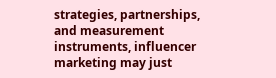strategies, partnerships, and measurement instruments, influencer marketing may just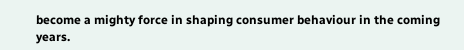become a mighty force in shaping consumer behaviour in the coming years.